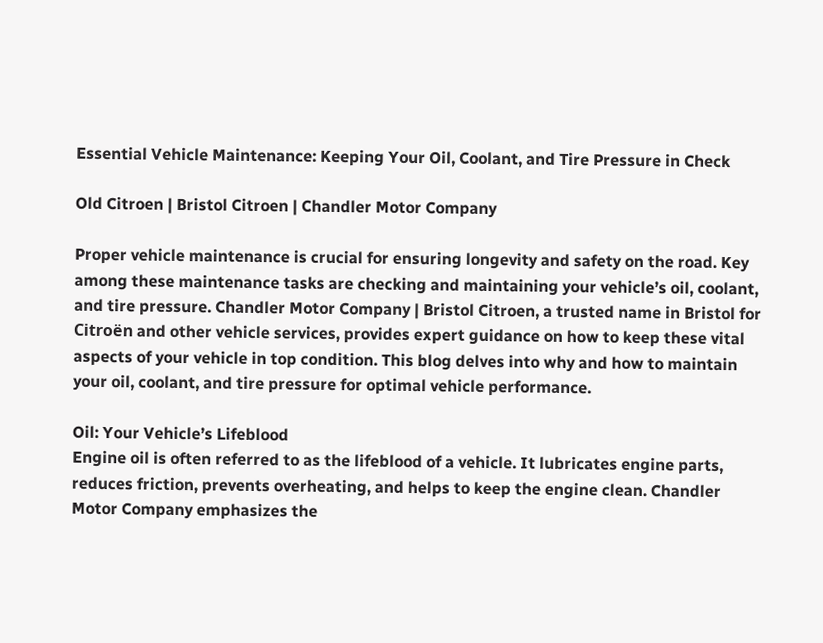Essential Vehicle Maintenance: Keeping Your Oil, Coolant, and Tire Pressure in Check

Old Citroen | Bristol Citroen | Chandler Motor Company

Proper vehicle maintenance is crucial for ensuring longevity and safety on the road. Key among these maintenance tasks are checking and maintaining your vehicle’s oil, coolant, and tire pressure. Chandler Motor Company | Bristol Citroen, a trusted name in Bristol for Citroën and other vehicle services, provides expert guidance on how to keep these vital aspects of your vehicle in top condition. This blog delves into why and how to maintain your oil, coolant, and tire pressure for optimal vehicle performance.

Oil: Your Vehicle’s Lifeblood
Engine oil is often referred to as the lifeblood of a vehicle. It lubricates engine parts, reduces friction, prevents overheating, and helps to keep the engine clean. Chandler Motor Company emphasizes the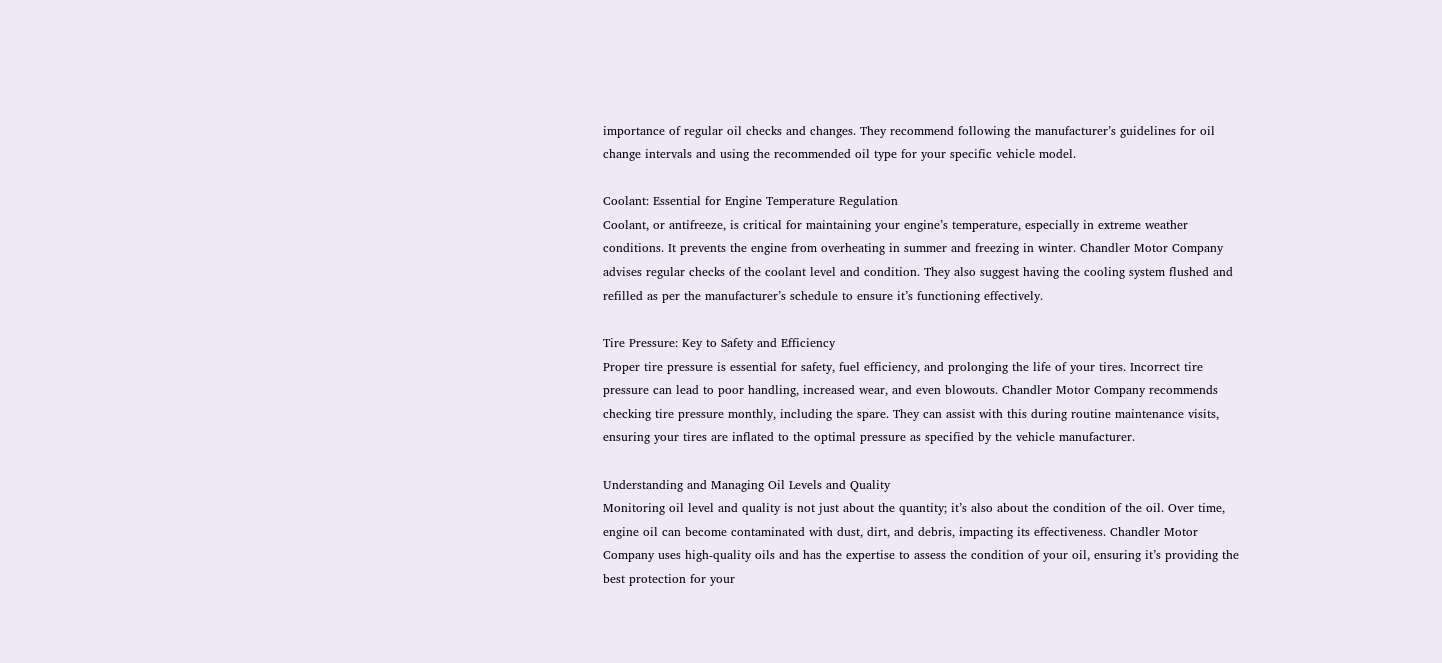importance of regular oil checks and changes. They recommend following the manufacturer’s guidelines for oil change intervals and using the recommended oil type for your specific vehicle model.

Coolant: Essential for Engine Temperature Regulation
Coolant, or antifreeze, is critical for maintaining your engine’s temperature, especially in extreme weather conditions. It prevents the engine from overheating in summer and freezing in winter. Chandler Motor Company advises regular checks of the coolant level and condition. They also suggest having the cooling system flushed and refilled as per the manufacturer’s schedule to ensure it’s functioning effectively.

Tire Pressure: Key to Safety and Efficiency
Proper tire pressure is essential for safety, fuel efficiency, and prolonging the life of your tires. Incorrect tire pressure can lead to poor handling, increased wear, and even blowouts. Chandler Motor Company recommends checking tire pressure monthly, including the spare. They can assist with this during routine maintenance visits, ensuring your tires are inflated to the optimal pressure as specified by the vehicle manufacturer.

Understanding and Managing Oil Levels and Quality
Monitoring oil level and quality is not just about the quantity; it’s also about the condition of the oil. Over time, engine oil can become contaminated with dust, dirt, and debris, impacting its effectiveness. Chandler Motor Company uses high-quality oils and has the expertise to assess the condition of your oil, ensuring it’s providing the best protection for your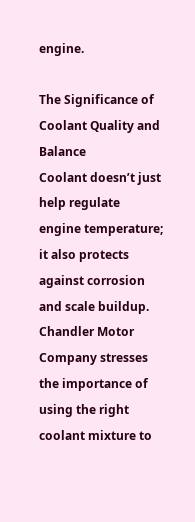engine.

The Significance of Coolant Quality and Balance
Coolant doesn’t just help regulate engine temperature; it also protects against corrosion and scale buildup. Chandler Motor Company stresses the importance of using the right coolant mixture to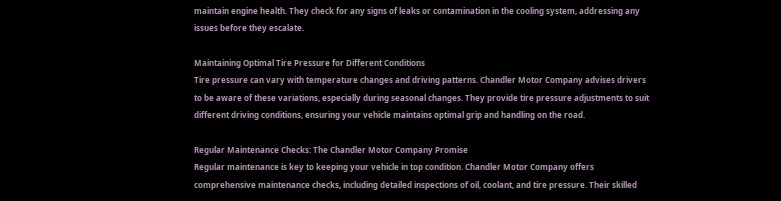maintain engine health. They check for any signs of leaks or contamination in the cooling system, addressing any issues before they escalate.

Maintaining Optimal Tire Pressure for Different Conditions
Tire pressure can vary with temperature changes and driving patterns. Chandler Motor Company advises drivers to be aware of these variations, especially during seasonal changes. They provide tire pressure adjustments to suit different driving conditions, ensuring your vehicle maintains optimal grip and handling on the road.

Regular Maintenance Checks: The Chandler Motor Company Promise
Regular maintenance is key to keeping your vehicle in top condition. Chandler Motor Company offers comprehensive maintenance checks, including detailed inspections of oil, coolant, and tire pressure. Their skilled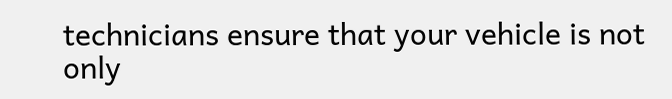technicians ensure that your vehicle is not only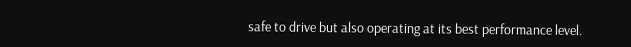safe to drive but also operating at its best performance level.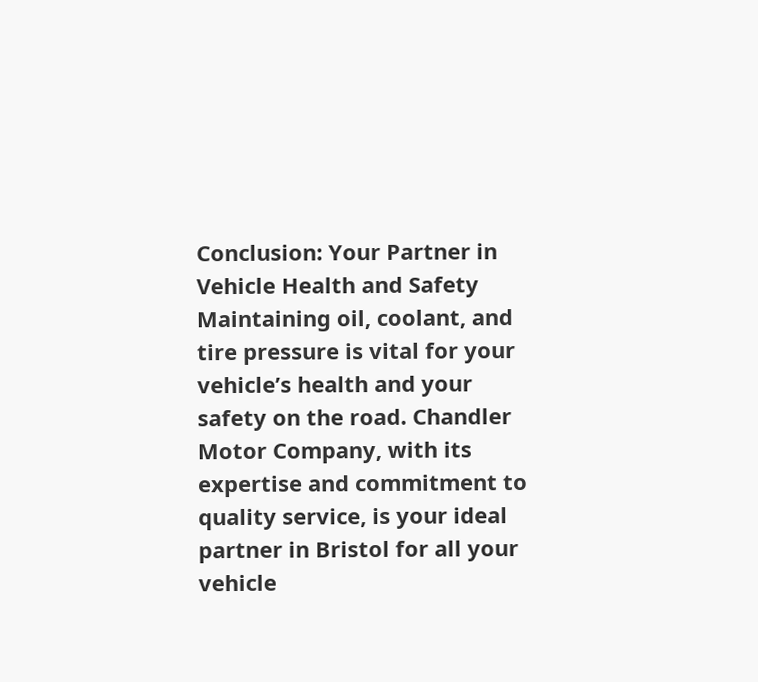Conclusion: Your Partner in Vehicle Health and Safety
Maintaining oil, coolant, and tire pressure is vital for your vehicle’s health and your safety on the road. Chandler Motor Company, with its expertise and commitment to quality service, is your ideal partner in Bristol for all your vehicle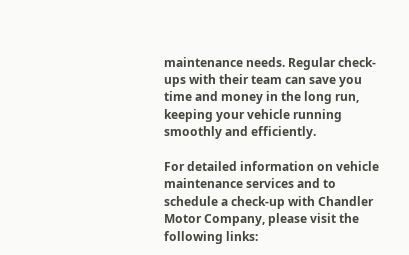maintenance needs. Regular check-ups with their team can save you time and money in the long run, keeping your vehicle running smoothly and efficiently.

For detailed information on vehicle maintenance services and to schedule a check-up with Chandler Motor Company, please visit the following links: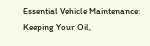Essential Vehicle Maintenance: Keeping Your Oil,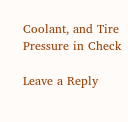Coolant, and Tire Pressure in Check

Leave a Reply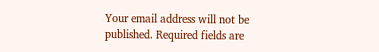Your email address will not be published. Required fields are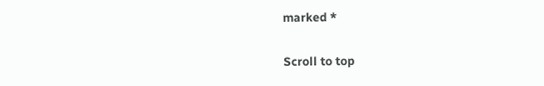marked *

Scroll to top